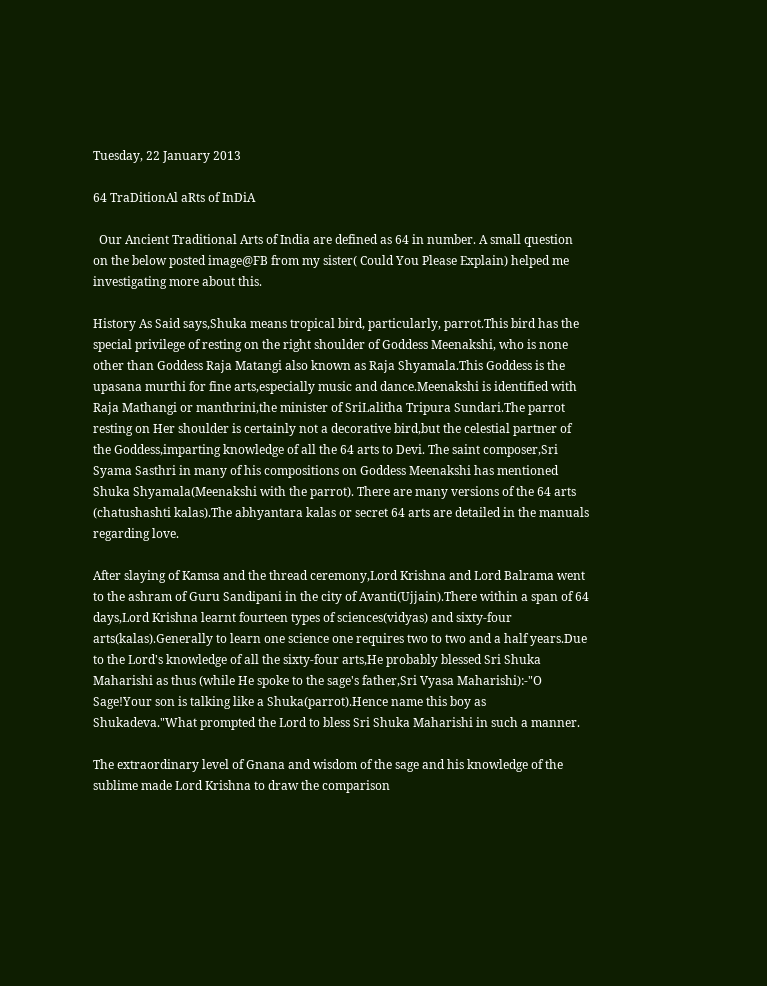Tuesday, 22 January 2013

64 TraDitionAl aRts of InDiA

  Our Ancient Traditional Arts of India are defined as 64 in number. A small question on the below posted image@FB from my sister( Could You Please Explain) helped me investigating more about this.

History As Said says,Shuka means tropical bird, particularly, parrot.This bird has the special privilege of resting on the right shoulder of Goddess Meenakshi, who is none other than Goddess Raja Matangi also known as Raja Shyamala.This Goddess is the upasana murthi for fine arts,especially music and dance.Meenakshi is identified with Raja Mathangi or manthrini,the minister of SriLalitha Tripura Sundari.The parrot resting on Her shoulder is certainly not a decorative bird,but the celestial partner of the Goddess,imparting knowledge of all the 64 arts to Devi. The saint composer,Sri Syama Sasthri in many of his compositions on Goddess Meenakshi has mentioned Shuka Shyamala(Meenakshi with the parrot). There are many versions of the 64 arts (chatushashti kalas).The abhyantara kalas or secret 64 arts are detailed in the manuals regarding love.

After slaying of Kamsa and the thread ceremony,Lord Krishna and Lord Balrama went to the ashram of Guru Sandipani in the city of Avanti(Ujjain).There within a span of 64 days,Lord Krishna learnt fourteen types of sciences(vidyas) and sixty-four arts(kalas).Generally to learn one science one requires two to two and a half years.Due to the Lord's knowledge of all the sixty-four arts,He probably blessed Sri Shuka Maharishi as thus (while He spoke to the sage's father,Sri Vyasa Maharishi):-"O Sage!Your son is talking like a Shuka(parrot).Hence name this boy as Shukadeva."What prompted the Lord to bless Sri Shuka Maharishi in such a manner.

The extraordinary level of Gnana and wisdom of the sage and his knowledge of the sublime made Lord Krishna to draw the comparison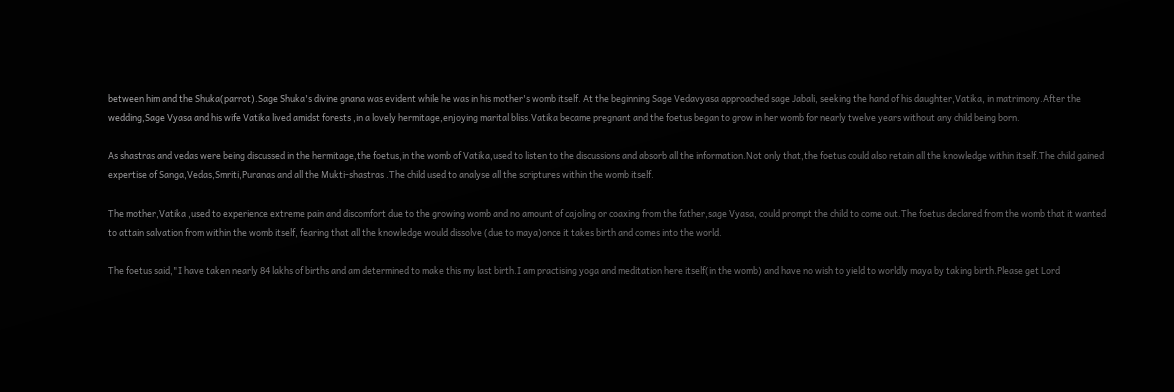between him and the Shuka(parrot).Sage Shuka's divine gnana was evident while he was in his mother's womb itself. At the beginning Sage Vedavyasa approached sage Jabali, seeking the hand of his daughter,Vatika, in matrimony.After the wedding,Sage Vyasa and his wife Vatika lived amidst forests ,in a lovely hermitage,enjoying marital bliss.Vatika became pregnant and the foetus began to grow in her womb for nearly twelve years without any child being born.

As shastras and vedas were being discussed in the hermitage,the foetus,in the womb of Vatika,used to listen to the discussions and absorb all the information.Not only that,the foetus could also retain all the knowledge within itself.The child gained expertise of Sanga,Vedas,Smriti,Puranas and all the Mukti-shastras .The child used to analyse all the scriptures within the womb itself.

The mother,Vatika ,used to experience extreme pain and discomfort due to the growing womb and no amount of cajoling or coaxing from the father,sage Vyasa, could prompt the child to come out.The foetus declared from the womb that it wanted to attain salvation from within the womb itself, fearing that all the knowledge would dissolve (due to maya)once it takes birth and comes into the world.

The foetus said,"I have taken nearly 84 lakhs of births and am determined to make this my last birth.I am practising yoga and meditation here itself(in the womb) and have no wish to yield to worldly maya by taking birth.Please get Lord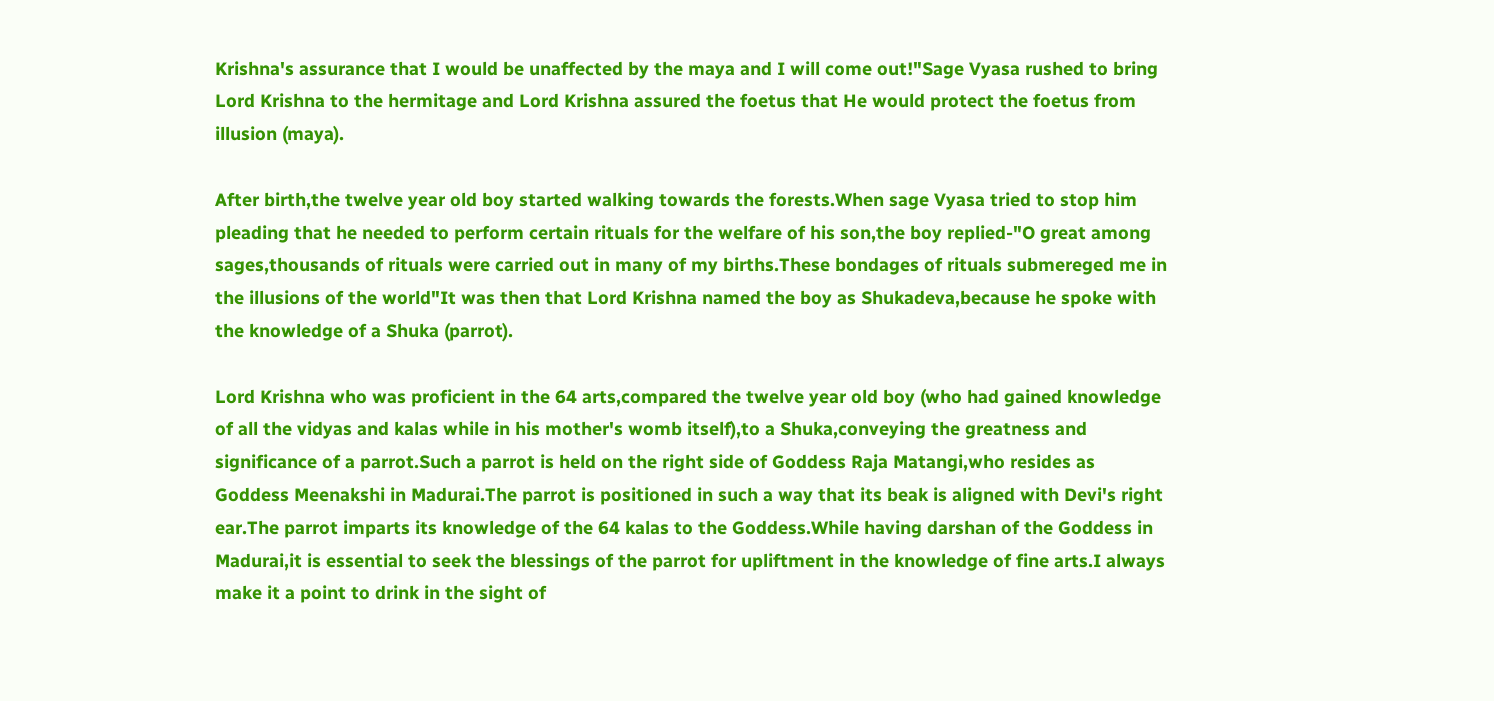Krishna's assurance that I would be unaffected by the maya and I will come out!"Sage Vyasa rushed to bring Lord Krishna to the hermitage and Lord Krishna assured the foetus that He would protect the foetus from illusion (maya).

After birth,the twelve year old boy started walking towards the forests.When sage Vyasa tried to stop him pleading that he needed to perform certain rituals for the welfare of his son,the boy replied-"O great among sages,thousands of rituals were carried out in many of my births.These bondages of rituals submereged me in the illusions of the world"It was then that Lord Krishna named the boy as Shukadeva,because he spoke with the knowledge of a Shuka (parrot).

Lord Krishna who was proficient in the 64 arts,compared the twelve year old boy (who had gained knowledge of all the vidyas and kalas while in his mother's womb itself),to a Shuka,conveying the greatness and significance of a parrot.Such a parrot is held on the right side of Goddess Raja Matangi,who resides as Goddess Meenakshi in Madurai.The parrot is positioned in such a way that its beak is aligned with Devi's right ear.The parrot imparts its knowledge of the 64 kalas to the Goddess.While having darshan of the Goddess in Madurai,it is essential to seek the blessings of the parrot for upliftment in the knowledge of fine arts.I always make it a point to drink in the sight of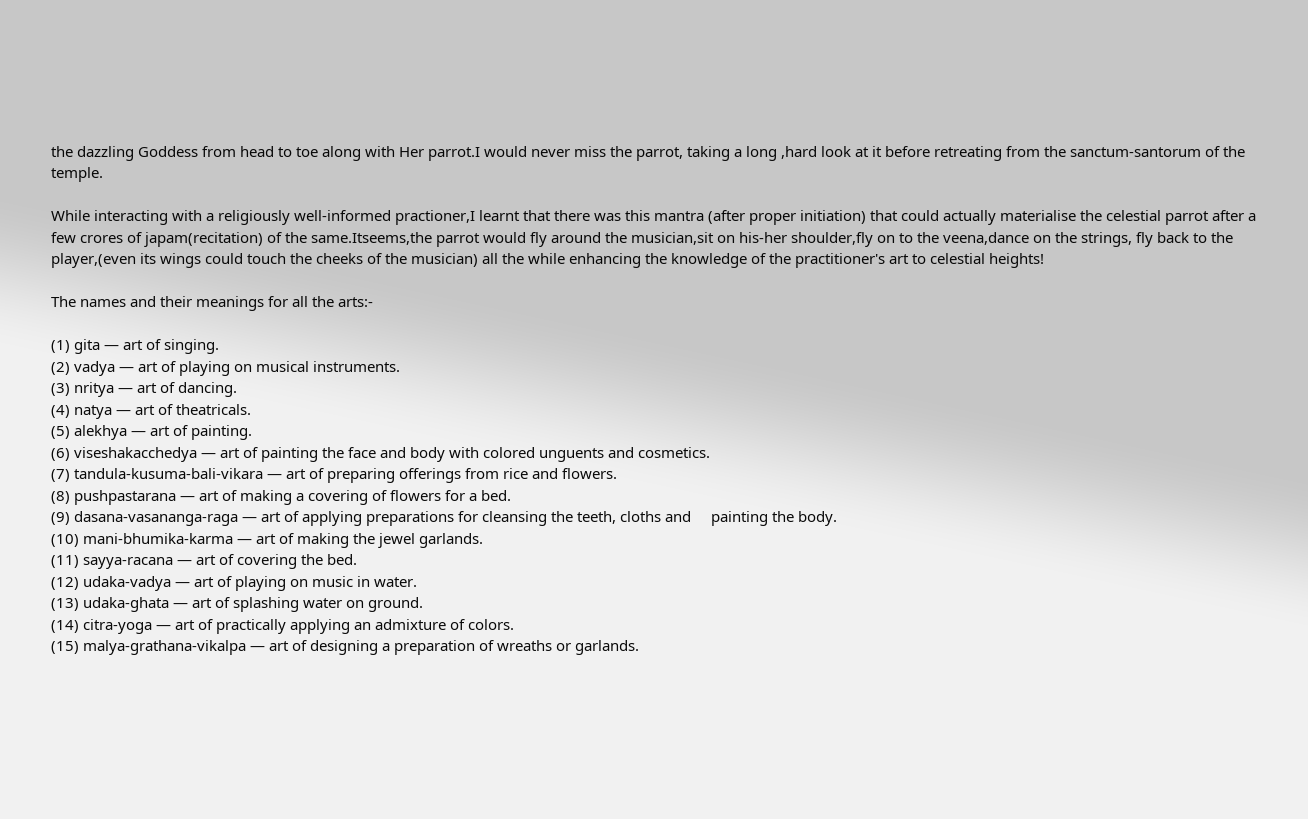the dazzling Goddess from head to toe along with Her parrot.I would never miss the parrot, taking a long ,hard look at it before retreating from the sanctum-santorum of the temple.

While interacting with a religiously well-informed practioner,I learnt that there was this mantra (after proper initiation) that could actually materialise the celestial parrot after a few crores of japam(recitation) of the same.Itseems,the parrot would fly around the musician,sit on his-her shoulder,fly on to the veena,dance on the strings, fly back to the player,(even its wings could touch the cheeks of the musician) all the while enhancing the knowledge of the practitioner's art to celestial heights!

The names and their meanings for all the arts:-

(1) gita — art of singing.
(2) vadya — art of playing on musical instruments.
(3) nritya — art of dancing.
(4) natya — art of theatricals.
(5) alekhya — art of painting.
(6) viseshakacchedya — art of painting the face and body with colored unguents and cosmetics.
(7) tandula-kusuma-bali-vikara — art of preparing offerings from rice and flowers.
(8) pushpastarana — art of making a covering of flowers for a bed.
(9) dasana-vasananga-raga — art of applying preparations for cleansing the teeth, cloths and     painting the body.
(10) mani-bhumika-karma — art of making the jewel garlands.
(11) sayya-racana — art of covering the bed.
(12) udaka-vadya — art of playing on music in water.
(13) udaka-ghata — art of splashing water on ground.
(14) citra-yoga — art of practically applying an admixture of colors.
(15) malya-grathana-vikalpa — art of designing a preparation of wreaths or garlands.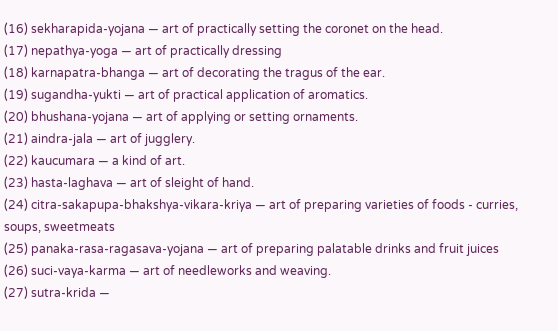(16) sekharapida-yojana — art of practically setting the coronet on the head.
(17) nepathya-yoga — art of practically dressing
(18) karnapatra-bhanga — art of decorating the tragus of the ear.
(19) sugandha-yukti — art of practical application of aromatics.
(20) bhushana-yojana — art of applying or setting ornaments.
(21) aindra-jala — art of jugglery.
(22) kaucumara — a kind of art.
(23) hasta-laghava — art of sleight of hand.
(24) citra-sakapupa-bhakshya-vikara-kriya — art of preparing varieties of foods - curries, soups, sweetmeats
(25) panaka-rasa-ragasava-yojana — art of preparing palatable drinks and fruit juices
(26) suci-vaya-karma — art of needleworks and weaving.
(27) sutra-krida —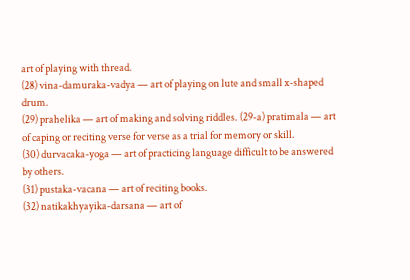art of playing with thread.
(28) vina-damuraka-vadya — art of playing on lute and small x-shaped drum.
(29) prahelika — art of making and solving riddles. (29-a) pratimala — art of caping or reciting verse for verse as a trial for memory or skill.
(30) durvacaka-yoga — art of practicing language difficult to be answered by others.
(31) pustaka-vacana — art of reciting books.
(32) natikakhyayika-darsana — art of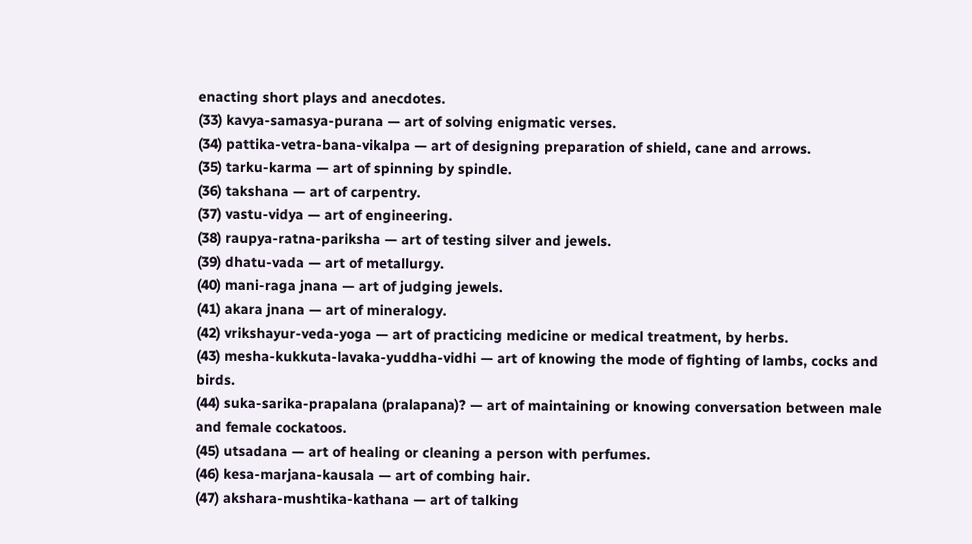enacting short plays and anecdotes.
(33) kavya-samasya-purana — art of solving enigmatic verses.
(34) pattika-vetra-bana-vikalpa — art of designing preparation of shield, cane and arrows.
(35) tarku-karma — art of spinning by spindle.
(36) takshana — art of carpentry.
(37) vastu-vidya — art of engineering.
(38) raupya-ratna-pariksha — art of testing silver and jewels.
(39) dhatu-vada — art of metallurgy.
(40) mani-raga jnana — art of judging jewels.
(41) akara jnana — art of mineralogy.
(42) vrikshayur-veda-yoga — art of practicing medicine or medical treatment, by herbs.
(43) mesha-kukkuta-lavaka-yuddha-vidhi — art of knowing the mode of fighting of lambs, cocks and birds.
(44) suka-sarika-prapalana (pralapana)? — art of maintaining or knowing conversation between male and female cockatoos.
(45) utsadana — art of healing or cleaning a person with perfumes.
(46) kesa-marjana-kausala — art of combing hair.
(47) akshara-mushtika-kathana — art of talking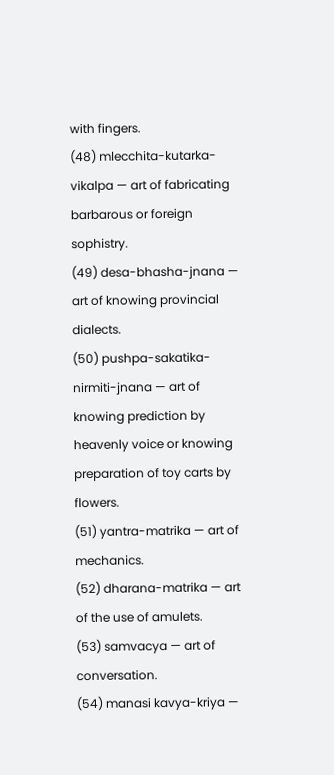with fingers.
(48) mlecchita-kutarka-vikalpa — art of fabricating barbarous or foreign sophistry.
(49) desa-bhasha-jnana — art of knowing provincial dialects.
(50) pushpa-sakatika-nirmiti-jnana — art of knowing prediction by heavenly voice or knowing preparation of toy carts by flowers.
(51) yantra-matrika — art of mechanics.
(52) dharana-matrika — art of the use of amulets.
(53) samvacya — art of conversation.
(54) manasi kavya-kriya —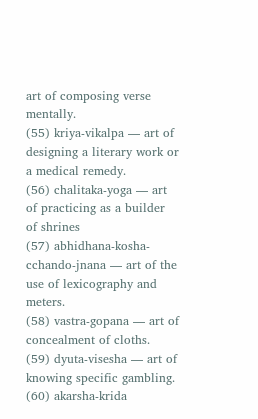art of composing verse mentally.
(55) kriya-vikalpa — art of designing a literary work or a medical remedy.
(56) chalitaka-yoga — art of practicing as a builder of shrines
(57) abhidhana-kosha-cchando-jnana — art of the use of lexicography and meters.
(58) vastra-gopana — art of concealment of cloths.
(59) dyuta-visesha — art of knowing specific gambling.
(60) akarsha-krida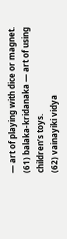— art of playing with dice or magnet.
(61) balaka-kridanaka — art of using children’s toys.
(62) vainayiki vidya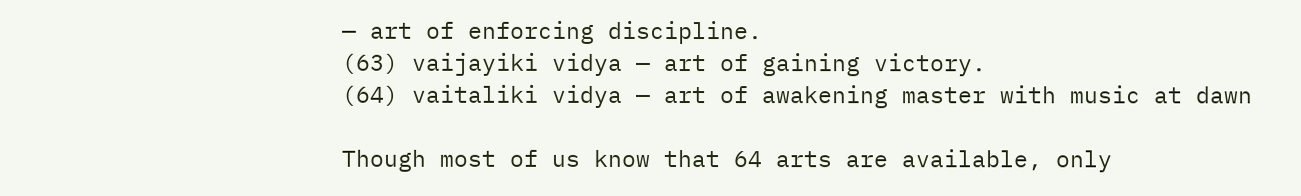— art of enforcing discipline.
(63) vaijayiki vidya — art of gaining victory.
(64) vaitaliki vidya — art of awakening master with music at dawn

Though most of us know that 64 arts are available, only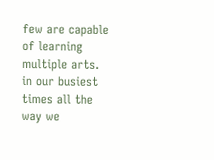few are capable of learning multiple arts. in our busiest times all the way we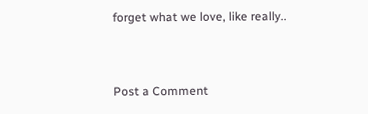forget what we love, like really..


Post a Comment